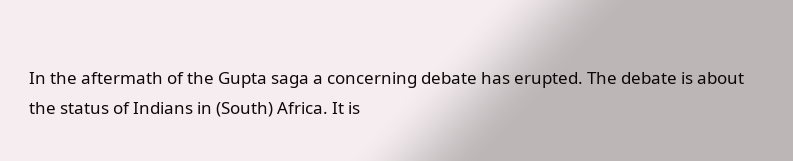In the aftermath of the Gupta saga a concerning debate has erupted. The debate is about the status of Indians in (South) Africa. It is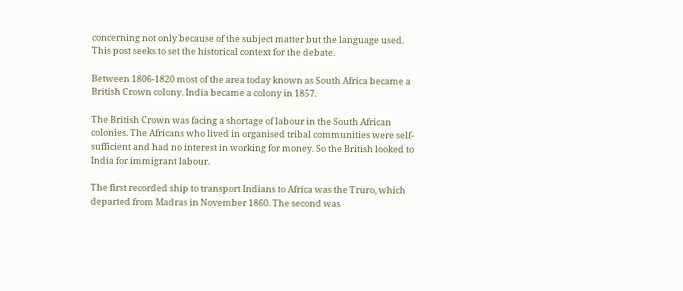concerning not only because of the subject matter but the language used. This post seeks to set the historical context for the debate.

Between 1806-1820 most of the area today known as South Africa became a British Crown colony. India became a colony in 1857.

The British Crown was facing a shortage of labour in the South African colonies. The Africans who lived in organised tribal communities were self-sufficient and had no interest in working for money. So the British looked to India for immigrant labour.

The first recorded ship to transport Indians to Africa was the Truro, which departed from Madras in November 1860. The second was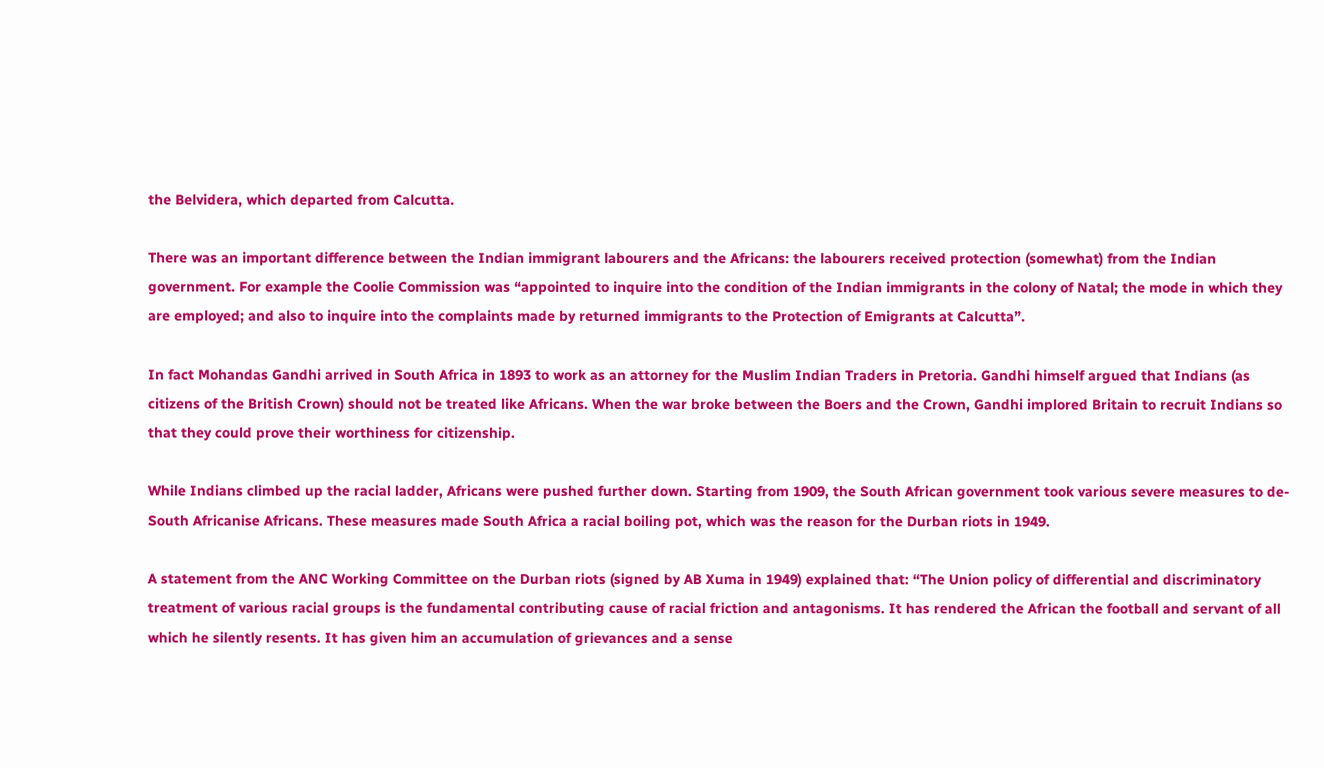the Belvidera, which departed from Calcutta.

There was an important difference between the Indian immigrant labourers and the Africans: the labourers received protection (somewhat) from the Indian government. For example the Coolie Commission was “appointed to inquire into the condition of the Indian immigrants in the colony of Natal; the mode in which they are employed; and also to inquire into the complaints made by returned immigrants to the Protection of Emigrants at Calcutta”.

In fact Mohandas Gandhi arrived in South Africa in 1893 to work as an attorney for the Muslim Indian Traders in Pretoria. Gandhi himself argued that Indians (as citizens of the British Crown) should not be treated like Africans. When the war broke between the Boers and the Crown, Gandhi implored Britain to recruit Indians so that they could prove their worthiness for citizenship.

While Indians climbed up the racial ladder, Africans were pushed further down. Starting from 1909, the South African government took various severe measures to de-South Africanise Africans. These measures made South Africa a racial boiling pot, which was the reason for the Durban riots in 1949.

A statement from the ANC Working Committee on the Durban riots (signed by AB Xuma in 1949) explained that: “The Union policy of differential and discriminatory treatment of various racial groups is the fundamental contributing cause of racial friction and antagonisms. It has rendered the African the football and servant of all which he silently resents. It has given him an accumulation of grievances and a sense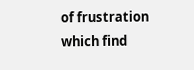of frustration which find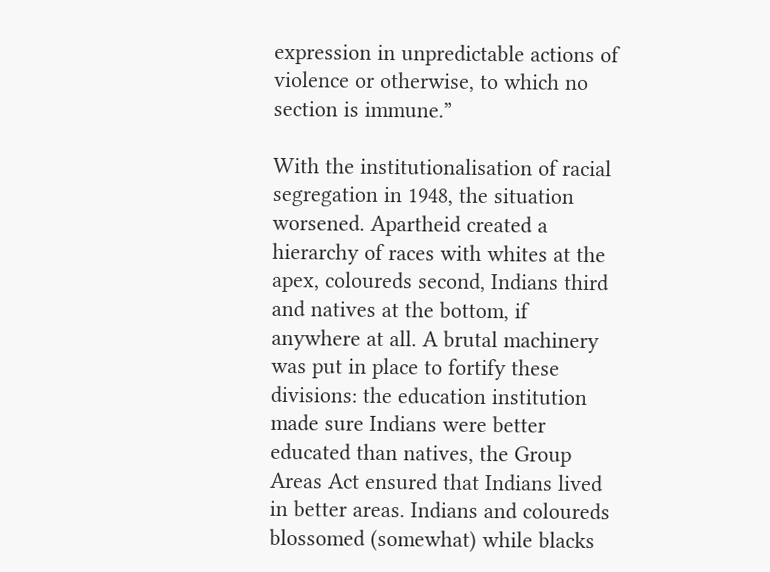expression in unpredictable actions of violence or otherwise, to which no section is immune.”

With the institutionalisation of racial segregation in 1948, the situation worsened. Apartheid created a hierarchy of races with whites at the apex, coloureds second, Indians third and natives at the bottom, if anywhere at all. A brutal machinery was put in place to fortify these divisions: the education institution made sure Indians were better educated than natives, the Group Areas Act ensured that Indians lived in better areas. Indians and coloureds blossomed (somewhat) while blacks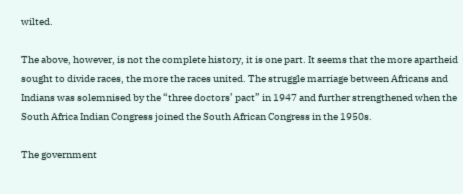wilted.

The above, however, is not the complete history, it is one part. It seems that the more apartheid sought to divide races, the more the races united. The struggle marriage between Africans and Indians was solemnised by the “three doctors’ pact” in 1947 and further strengthened when the South Africa Indian Congress joined the South African Congress in the 1950s.

The government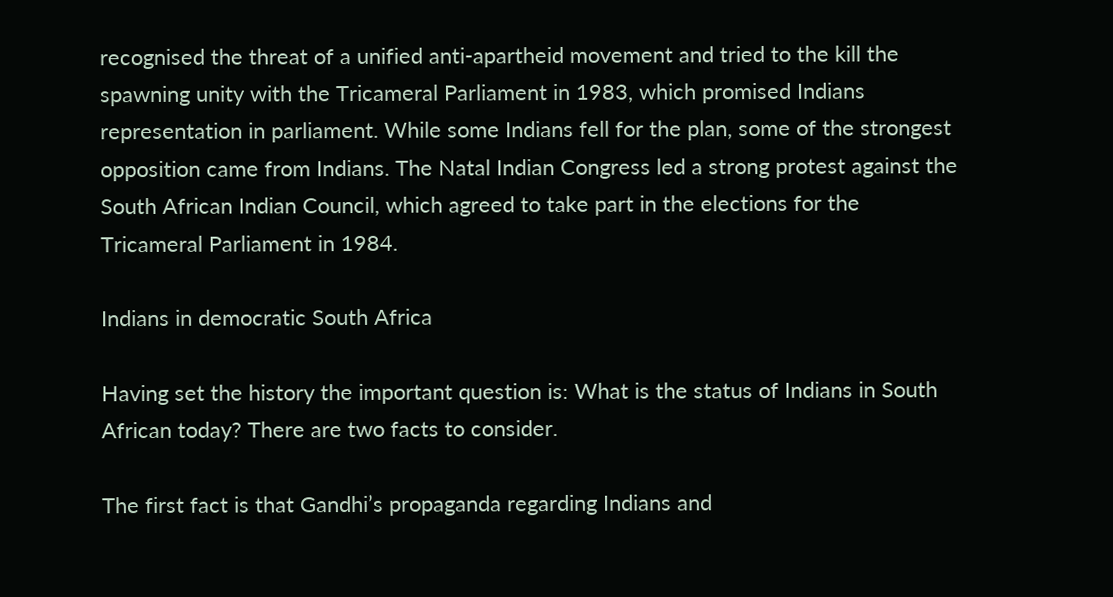recognised the threat of a unified anti-apartheid movement and tried to the kill the spawning unity with the Tricameral Parliament in 1983, which promised Indians representation in parliament. While some Indians fell for the plan, some of the strongest opposition came from Indians. The Natal Indian Congress led a strong protest against the South African Indian Council, which agreed to take part in the elections for the Tricameral Parliament in 1984.

Indians in democratic South Africa

Having set the history the important question is: What is the status of Indians in South African today? There are two facts to consider.

The first fact is that Gandhi’s propaganda regarding Indians and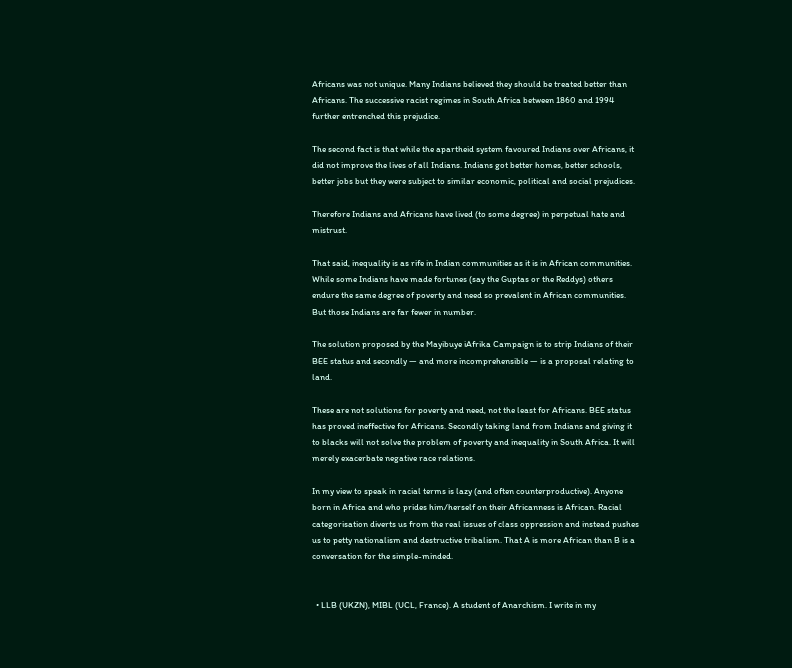Africans was not unique. Many Indians believed they should be treated better than Africans. The successive racist regimes in South Africa between 1860 and 1994 further entrenched this prejudice.

The second fact is that while the apartheid system favoured Indians over Africans, it did not improve the lives of all Indians. Indians got better homes, better schools, better jobs but they were subject to similar economic, political and social prejudices.

Therefore Indians and Africans have lived (to some degree) in perpetual hate and mistrust.

That said, inequality is as rife in Indian communities as it is in African communities. While some Indians have made fortunes (say the Guptas or the Reddys) others endure the same degree of poverty and need so prevalent in African communities. But those Indians are far fewer in number.

The solution proposed by the Mayibuye iAfrika Campaign is to strip Indians of their BEE status and secondly — and more incomprehensible — is a proposal relating to land.

These are not solutions for poverty and need, not the least for Africans. BEE status has proved ineffective for Africans. Secondly taking land from Indians and giving it to blacks will not solve the problem of poverty and inequality in South Africa. It will merely exacerbate negative race relations.

In my view to speak in racial terms is lazy (and often counterproductive). Anyone born in Africa and who prides him/herself on their Africanness is African. Racial categorisation diverts us from the real issues of class oppression and instead pushes us to petty nationalism and destructive tribalism. That A is more African than B is a conversation for the simple-minded.


  • LLB (UKZN), MIBL (UCL, France). A student of Anarchism. I write in my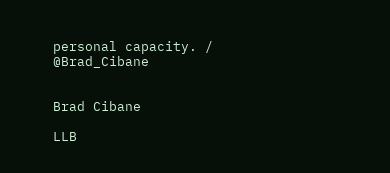personal capacity. / @Brad_Cibane


Brad Cibane

LLB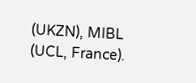(UKZN), MIBL (UCL, France).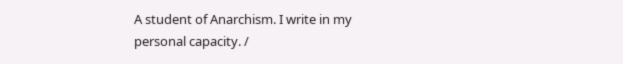A student of Anarchism. I write in my personal capacity. /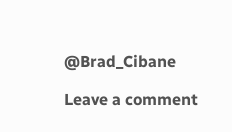@Brad_Cibane

Leave a comment